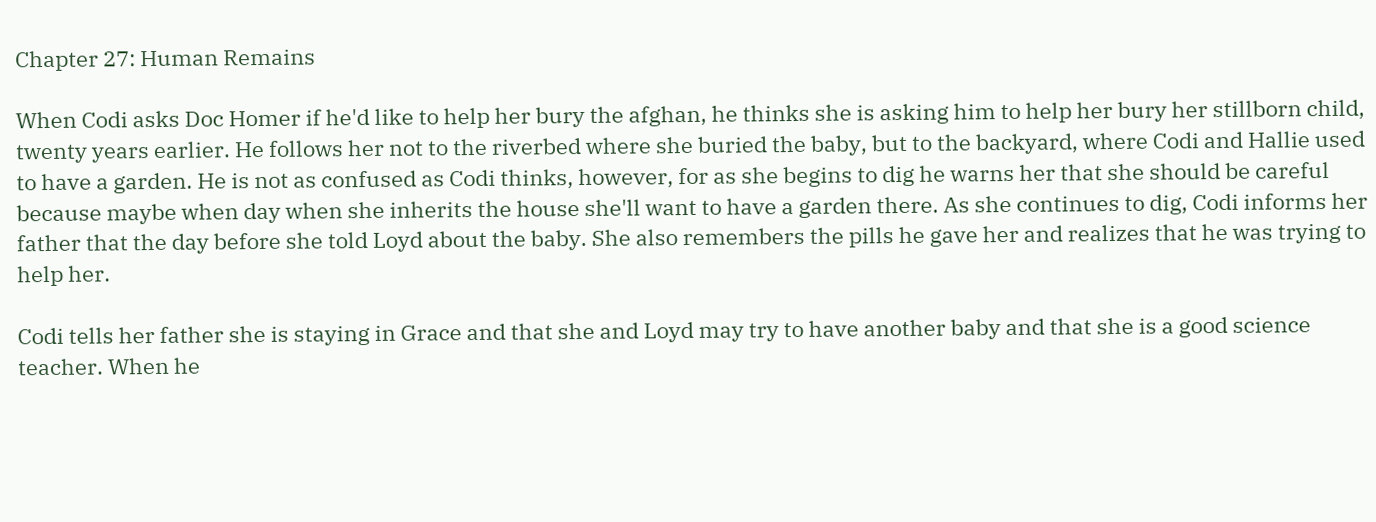Chapter 27: Human Remains

When Codi asks Doc Homer if he'd like to help her bury the afghan, he thinks she is asking him to help her bury her stillborn child, twenty years earlier. He follows her not to the riverbed where she buried the baby, but to the backyard, where Codi and Hallie used to have a garden. He is not as confused as Codi thinks, however, for as she begins to dig he warns her that she should be careful because maybe when day when she inherits the house she'll want to have a garden there. As she continues to dig, Codi informs her father that the day before she told Loyd about the baby. She also remembers the pills he gave her and realizes that he was trying to help her.

Codi tells her father she is staying in Grace and that she and Loyd may try to have another baby and that she is a good science teacher. When he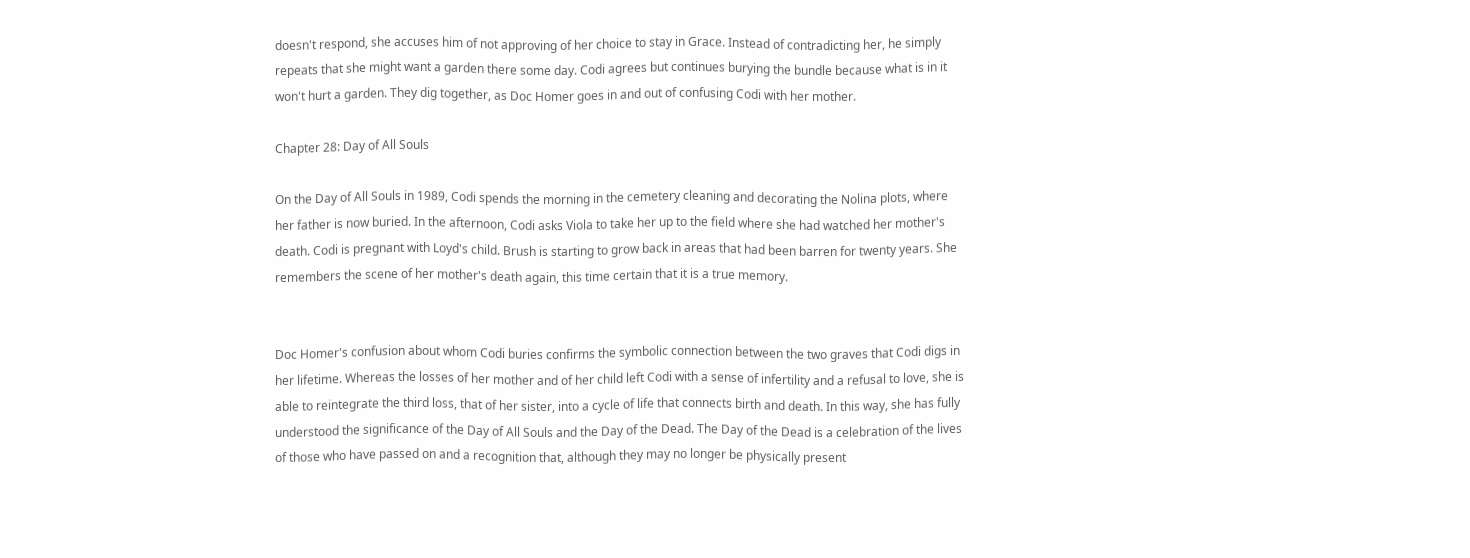doesn't respond, she accuses him of not approving of her choice to stay in Grace. Instead of contradicting her, he simply repeats that she might want a garden there some day. Codi agrees but continues burying the bundle because what is in it won't hurt a garden. They dig together, as Doc Homer goes in and out of confusing Codi with her mother.

Chapter 28: Day of All Souls

On the Day of All Souls in 1989, Codi spends the morning in the cemetery cleaning and decorating the Nolina plots, where her father is now buried. In the afternoon, Codi asks Viola to take her up to the field where she had watched her mother's death. Codi is pregnant with Loyd's child. Brush is starting to grow back in areas that had been barren for twenty years. She remembers the scene of her mother's death again, this time certain that it is a true memory.


Doc Homer's confusion about whom Codi buries confirms the symbolic connection between the two graves that Codi digs in her lifetime. Whereas the losses of her mother and of her child left Codi with a sense of infertility and a refusal to love, she is able to reintegrate the third loss, that of her sister, into a cycle of life that connects birth and death. In this way, she has fully understood the significance of the Day of All Souls and the Day of the Dead. The Day of the Dead is a celebration of the lives of those who have passed on and a recognition that, although they may no longer be physically present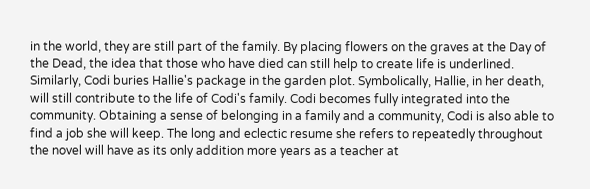in the world, they are still part of the family. By placing flowers on the graves at the Day of the Dead, the idea that those who have died can still help to create life is underlined. Similarly, Codi buries Hallie's package in the garden plot. Symbolically, Hallie, in her death, will still contribute to the life of Codi's family. Codi becomes fully integrated into the community. Obtaining a sense of belonging in a family and a community, Codi is also able to find a job she will keep. The long and eclectic resume she refers to repeatedly throughout the novel will have as its only addition more years as a teacher at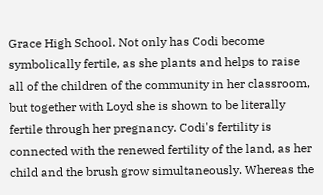Grace High School. Not only has Codi become symbolically fertile, as she plants and helps to raise all of the children of the community in her classroom, but together with Loyd she is shown to be literally fertile through her pregnancy. Codi's fertility is connected with the renewed fertility of the land, as her child and the brush grow simultaneously. Whereas the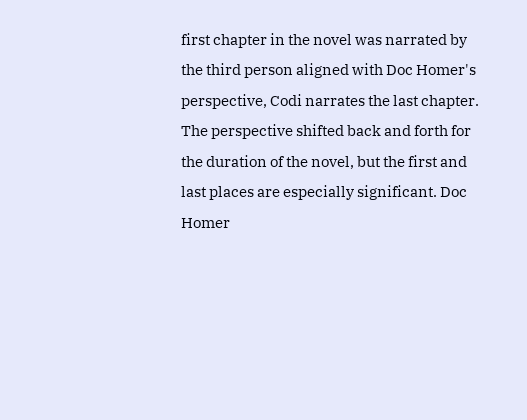first chapter in the novel was narrated by the third person aligned with Doc Homer's perspective, Codi narrates the last chapter. The perspective shifted back and forth for the duration of the novel, but the first and last places are especially significant. Doc Homer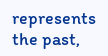represents the past,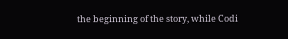the beginning of the story, while Codi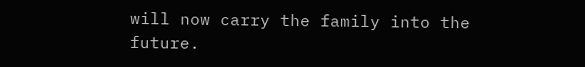will now carry the family into the future.